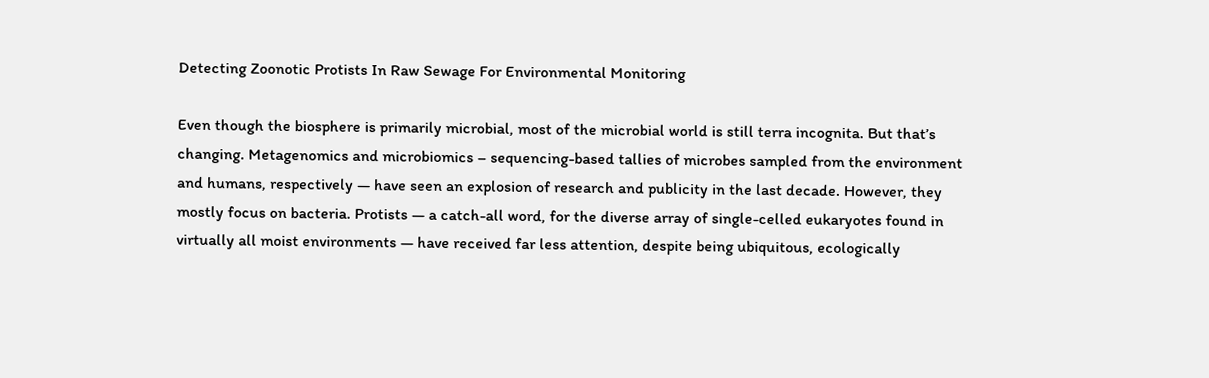Detecting Zoonotic Protists In Raw Sewage For Environmental Monitoring

Even though the biosphere is primarily microbial, most of the microbial world is still terra incognita. But that’s changing. Metagenomics and microbiomics – sequencing-based tallies of microbes sampled from the environment and humans, respectively — have seen an explosion of research and publicity in the last decade. However, they mostly focus on bacteria. Protists — a catch-all word, for the diverse array of single-celled eukaryotes found in virtually all moist environments — have received far less attention, despite being ubiquitous, ecologically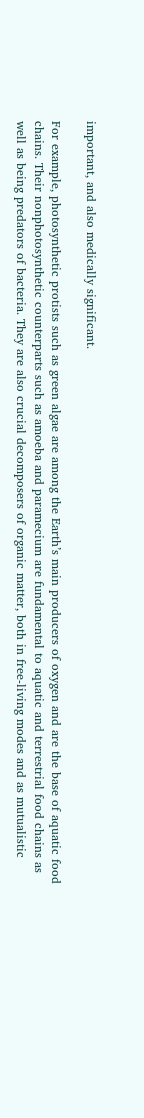important, and also medically significant.

For example, photosynthetic protists such as green algae are among the Earth’s main producers of oxygen and are the base of aquatic food chains. Their nonphotosynthetic counterparts such as amoeba and paramecium are fundamental to aquatic and terrestrial food chains as well as being predators of bacteria. They are also crucial decomposers of organic matter, both in free-living modes and as mutualistic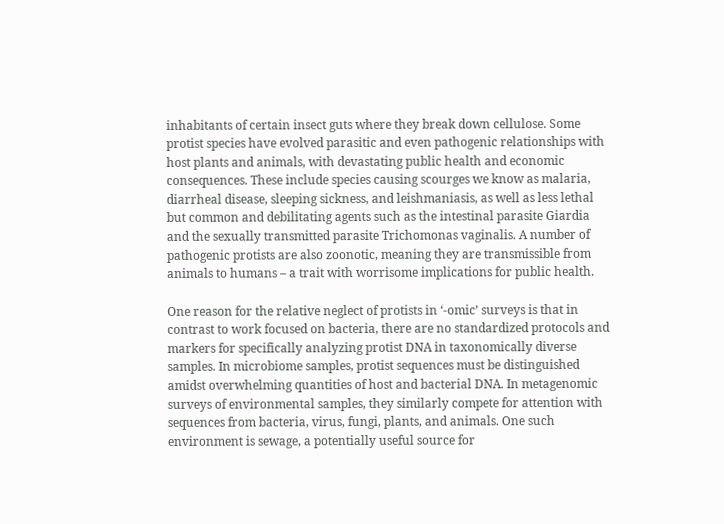inhabitants of certain insect guts where they break down cellulose. Some protist species have evolved parasitic and even pathogenic relationships with host plants and animals, with devastating public health and economic consequences. These include species causing scourges we know as malaria, diarrheal disease, sleeping sickness, and leishmaniasis, as well as less lethal but common and debilitating agents such as the intestinal parasite Giardia and the sexually transmitted parasite Trichomonas vaginalis. A number of pathogenic protists are also zoonotic, meaning they are transmissible from animals to humans – a trait with worrisome implications for public health.

One reason for the relative neglect of protists in ‘-omic’ surveys is that in contrast to work focused on bacteria, there are no standardized protocols and markers for specifically analyzing protist DNA in taxonomically diverse samples. In microbiome samples, protist sequences must be distinguished amidst overwhelming quantities of host and bacterial DNA. In metagenomic surveys of environmental samples, they similarly compete for attention with sequences from bacteria, virus, fungi, plants, and animals. One such environment is sewage, a potentially useful source for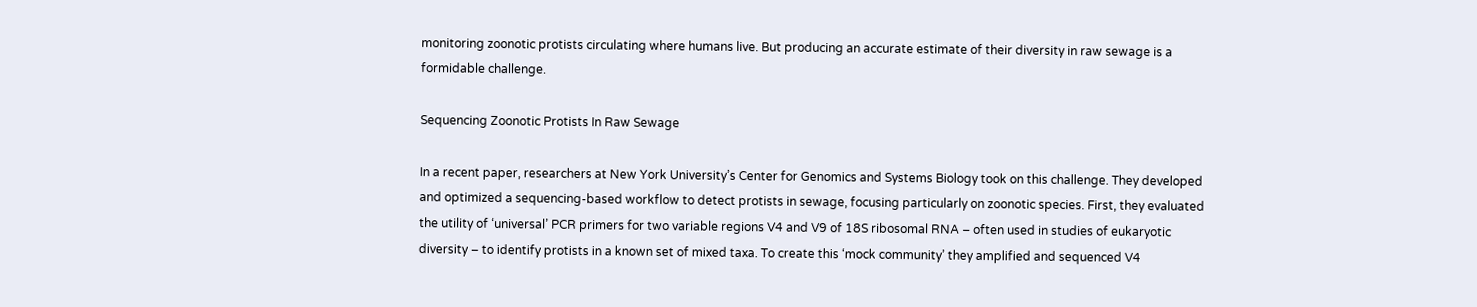monitoring zoonotic protists circulating where humans live. But producing an accurate estimate of their diversity in raw sewage is a formidable challenge.

Sequencing Zoonotic Protists In Raw Sewage

In a recent paper, researchers at New York University’s Center for Genomics and Systems Biology took on this challenge. They developed and optimized a sequencing-based workflow to detect protists in sewage, focusing particularly on zoonotic species. First, they evaluated the utility of ‘universal’ PCR primers for two variable regions V4 and V9 of 18S ribosomal RNA – often used in studies of eukaryotic diversity – to identify protists in a known set of mixed taxa. To create this ‘mock community’ they amplified and sequenced V4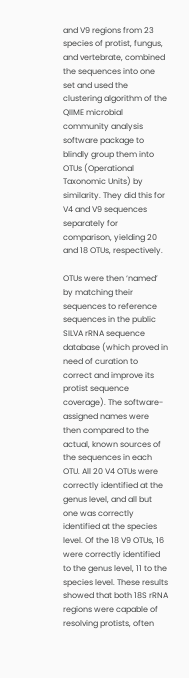and V9 regions from 23 species of protist, fungus, and vertebrate, combined the sequences into one set and used the clustering algorithm of the QIIME microbial community analysis software package to blindly group them into OTUs (Operational Taxonomic Units) by similarity. They did this for V4 and V9 sequences separately for comparison, yielding 20 and 18 OTUs, respectively.

OTUs were then ‘named’ by matching their sequences to reference sequences in the public SILVA rRNA sequence database (which proved in need of curation to correct and improve its protist sequence coverage). The software-assigned names were then compared to the actual, known sources of the sequences in each OTU. All 20 V4 OTUs were correctly identified at the genus level, and all but one was correctly identified at the species level. Of the 18 V9 OTUs, 16 were correctly identified to the genus level, 11 to the species level. These results showed that both 18S rRNA regions were capable of resolving protists, often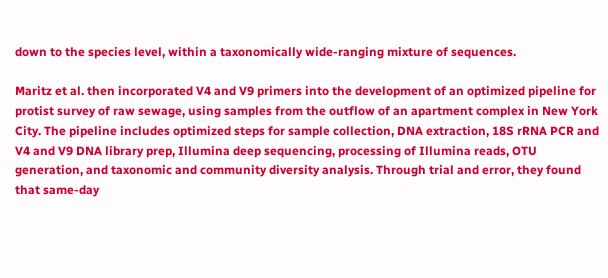down to the species level, within a taxonomically wide-ranging mixture of sequences.

Maritz et al. then incorporated V4 and V9 primers into the development of an optimized pipeline for protist survey of raw sewage, using samples from the outflow of an apartment complex in New York City. The pipeline includes optimized steps for sample collection, DNA extraction, 18S rRNA PCR and V4 and V9 DNA library prep, Illumina deep sequencing, processing of Illumina reads, OTU generation, and taxonomic and community diversity analysis. Through trial and error, they found that same-day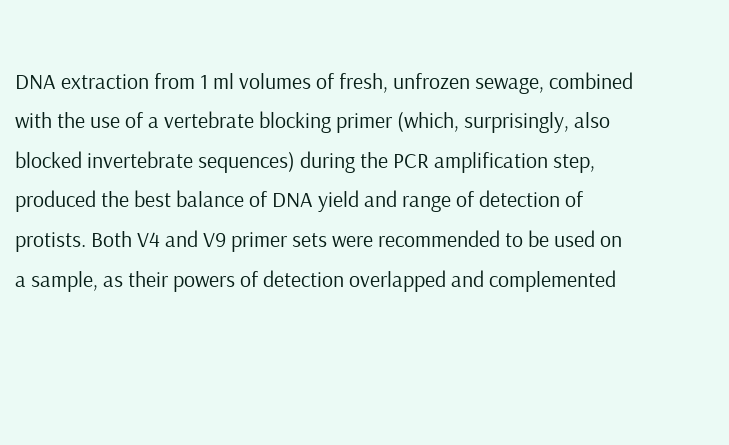DNA extraction from 1 ml volumes of fresh, unfrozen sewage, combined with the use of a vertebrate blocking primer (which, surprisingly, also blocked invertebrate sequences) during the PCR amplification step, produced the best balance of DNA yield and range of detection of protists. Both V4 and V9 primer sets were recommended to be used on a sample, as their powers of detection overlapped and complemented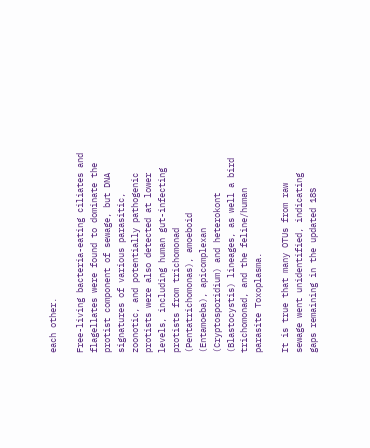each other.

Free-living bacteria-eating ciliates and flagellates were found to dominate the protist component of sewage, but DNA signatures of various parasitic, zoonotic, and potentially pathogenic protists were also detected at lower levels, including human gut-infecting protists from trichomonad (Pentatrichomonas), amoeboid (Entamoeba), apicomplexan (Cryptosporidium) and heterokont (Blastocystis) lineages, as well a bird trichomonad, and the feline/human parasite Toxoplasma.

It is true that many OTUs from raw sewage went unidentified, indicating gaps remaining in the updated 18S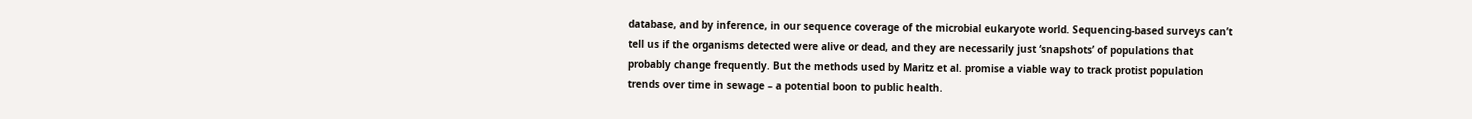database, and by inference, in our sequence coverage of the microbial eukaryote world. Sequencing-based surveys can’t tell us if the organisms detected were alive or dead, and they are necessarily just ‘snapshots’ of populations that probably change frequently. But the methods used by Maritz et al. promise a viable way to track protist population trends over time in sewage – a potential boon to public health.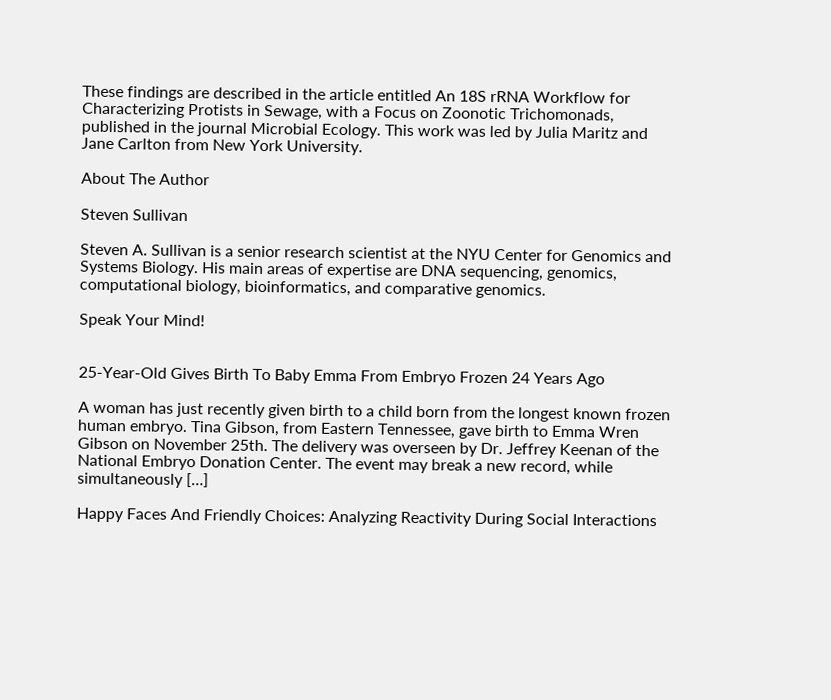These findings are described in the article entitled An 18S rRNA Workflow for Characterizing Protists in Sewage, with a Focus on Zoonotic Trichomonads, published in the journal Microbial Ecology. This work was led by Julia Maritz and Jane Carlton from New York University.

About The Author

Steven Sullivan

Steven A. Sullivan is a senior research scientist at the NYU Center for Genomics and Systems Biology. His main areas of expertise are DNA sequencing, genomics, computational biology, bioinformatics, and comparative genomics.

Speak Your Mind!


25-Year-Old Gives Birth To Baby Emma From Embryo Frozen 24 Years Ago

A woman has just recently given birth to a child born from the longest known frozen human embryo. Tina Gibson, from Eastern Tennessee, gave birth to Emma Wren Gibson on November 25th. The delivery was overseen by Dr. Jeffrey Keenan of the National Embryo Donation Center. The event may break a new record, while simultaneously […]

Happy Faces And Friendly Choices: Analyzing Reactivity During Social Interactions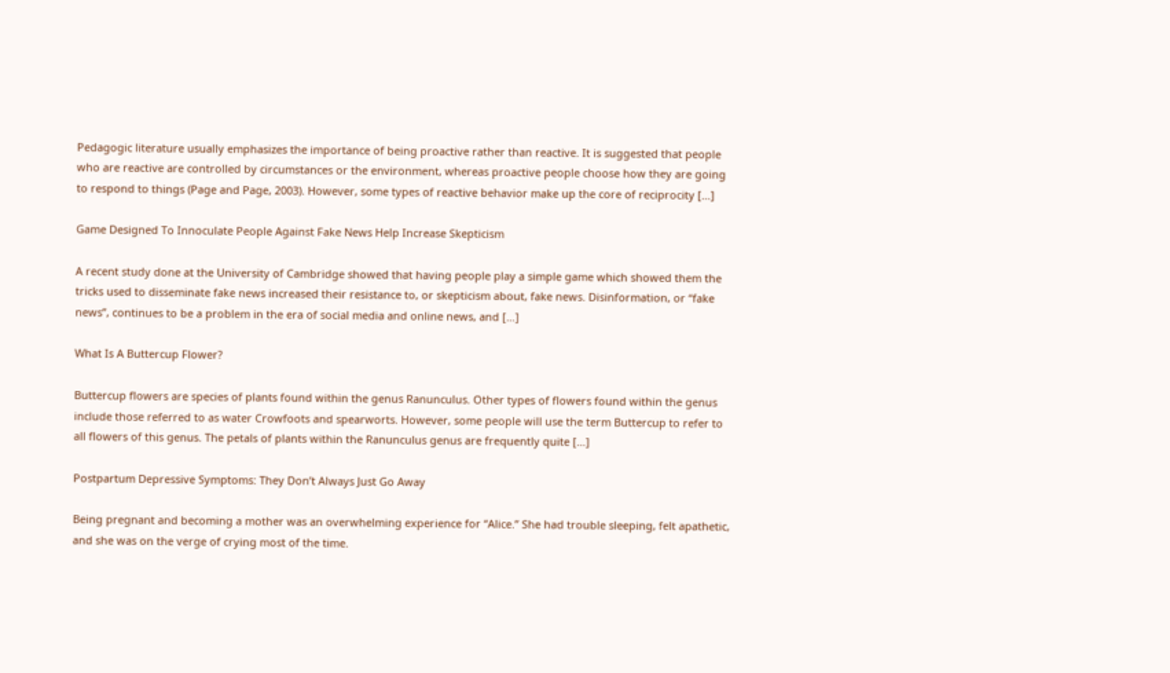Pedagogic literature usually emphasizes the importance of being proactive rather than reactive. It is suggested that people who are reactive are controlled by circumstances or the environment, whereas proactive people choose how they are going to respond to things (Page and Page, 2003). However, some types of reactive behavior make up the core of reciprocity […]

Game Designed To Innoculate People Against Fake News Help Increase Skepticism

A recent study done at the University of Cambridge showed that having people play a simple game which showed them the tricks used to disseminate fake news increased their resistance to, or skepticism about, fake news. Disinformation, or “fake news”, continues to be a problem in the era of social media and online news, and […]

What Is A Buttercup Flower?

Buttercup flowers are species of plants found within the genus Ranunculus. Other types of flowers found within the genus include those referred to as water Crowfoots and spearworts. However, some people will use the term Buttercup to refer to all flowers of this genus. The petals of plants within the Ranunculus genus are frequently quite […]

Postpartum Depressive Symptoms: They Don’t Always Just Go Away

Being pregnant and becoming a mother was an overwhelming experience for “Alice.” She had trouble sleeping, felt apathetic, and she was on the verge of crying most of the time.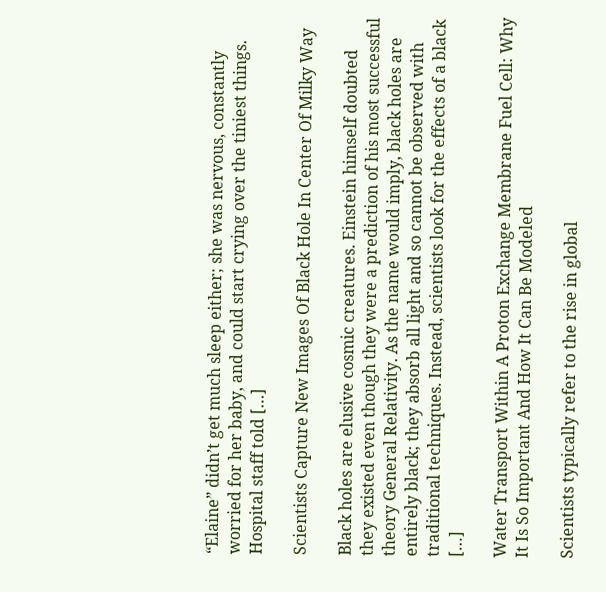“Elaine” didn’t get much sleep either; she was nervous, constantly worried for her baby, and could start crying over the tiniest things. Hospital staff told […]

Scientists Capture New Images Of Black Hole In Center Of Milky Way

Black holes are elusive cosmic creatures. Einstein himself doubted they existed even though they were a prediction of his most successful theory General Relativity. As the name would imply, black holes are entirely black; they absorb all light and so cannot be observed with traditional techniques. Instead, scientists look for the effects of a black […]

Water Transport Within A Proton Exchange Membrane Fuel Cell: Why It Is So Important And How It Can Be Modeled

Scientists typically refer to the rise in global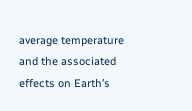average temperature and the associated effects on Earth’s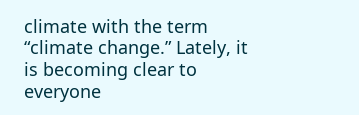climate with the term “climate change.” Lately, it is becoming clear to everyone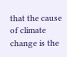that the cause of climate change is the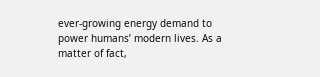ever-growing energy demand to power humans’ modern lives. As a matter of fact,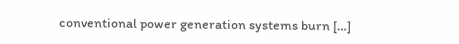conventional power generation systems burn […]